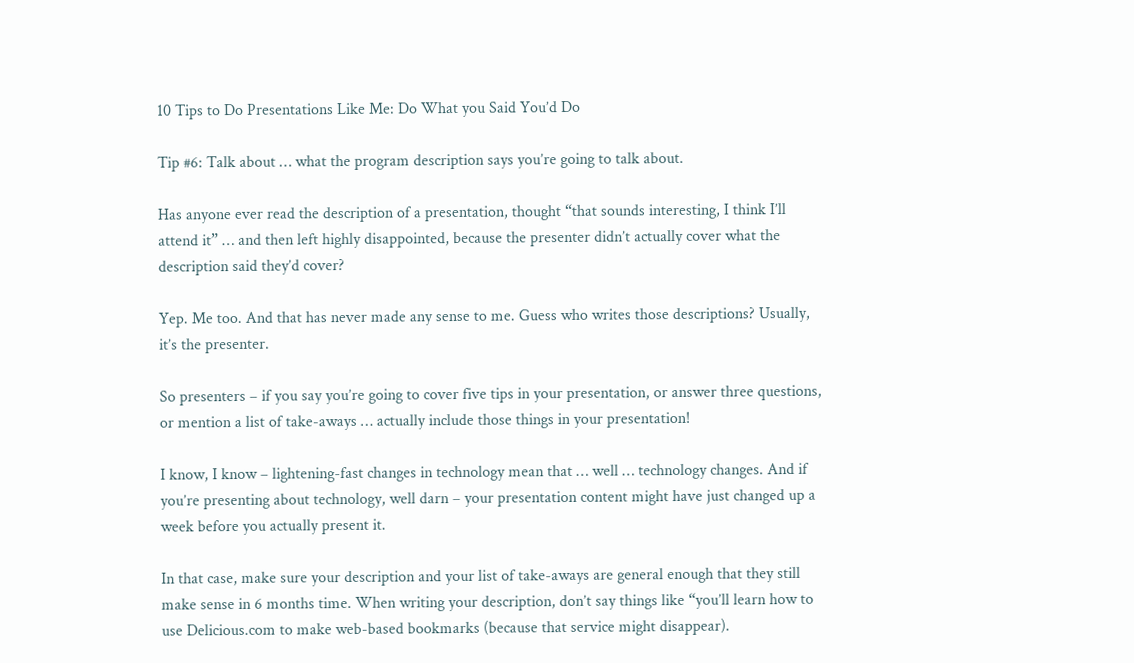10 Tips to Do Presentations Like Me: Do What you Said You’d Do

Tip #6: Talk about … what the program description says you’re going to talk about.

Has anyone ever read the description of a presentation, thought “that sounds interesting, I think I’ll attend it” … and then left highly disappointed, because the presenter didn’t actually cover what the description said they’d cover?

Yep. Me too. And that has never made any sense to me. Guess who writes those descriptions? Usually, it’s the presenter.

So presenters – if you say you’re going to cover five tips in your presentation, or answer three questions, or mention a list of take-aways … actually include those things in your presentation!

I know, I know – lightening-fast changes in technology mean that … well … technology changes. And if you’re presenting about technology, well darn – your presentation content might have just changed up a week before you actually present it.

In that case, make sure your description and your list of take-aways are general enough that they still make sense in 6 months time. When writing your description, don’t say things like “you’ll learn how to use Delicious.com to make web-based bookmarks (because that service might disappear).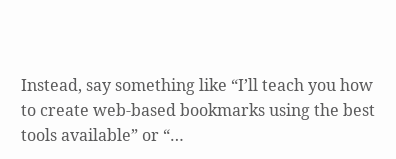Instead, say something like “I’ll teach you how to create web-based bookmarks using the best tools available” or “…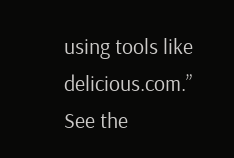using tools like delicious.com.” See the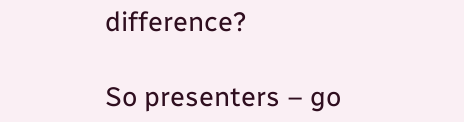difference?

So presenters – go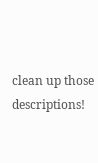clean up those descriptions!